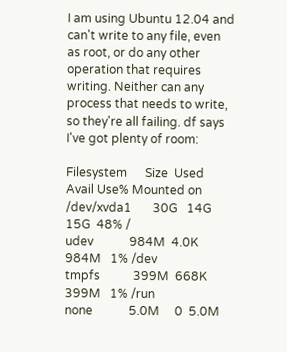I am using Ubuntu 12.04 and can't write to any file, even as root, or do any other operation that requires writing. Neither can any process that needs to write, so they're all failing. df says I've got plenty of room:

Filesystem      Size  Used Avail Use% Mounted on
/dev/xvda1       30G   14G   15G  48% /
udev            984M  4.0K  984M   1% /dev
tmpfs           399M  668K  399M   1% /run
none            5.0M     0  5.0M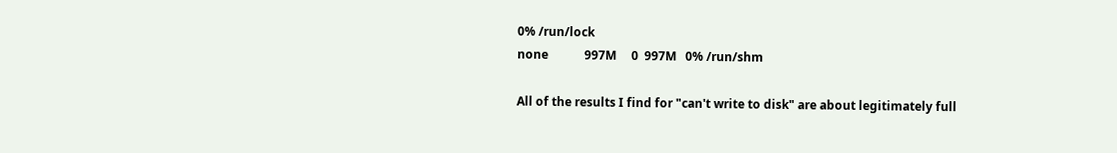0% /run/lock
none            997M     0  997M   0% /run/shm

All of the results I find for "can't write to disk" are about legitimately full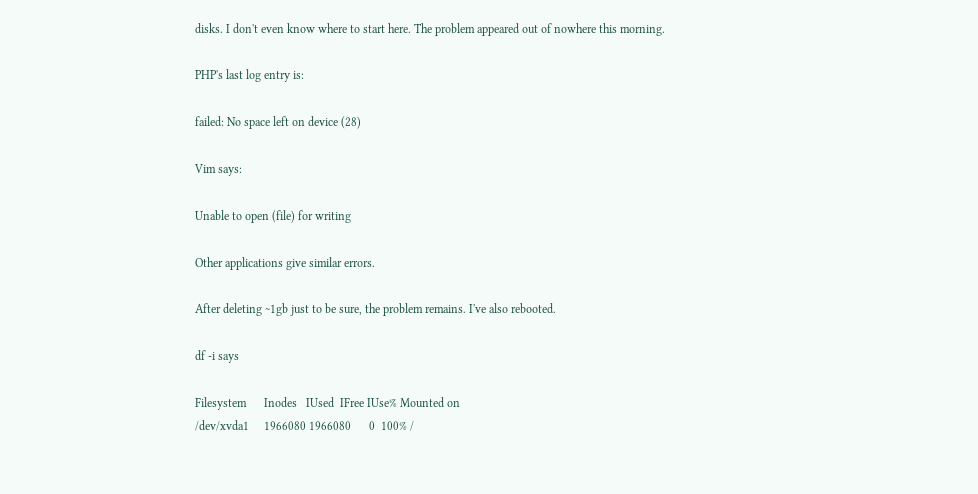disks. I don't even know where to start here. The problem appeared out of nowhere this morning.

PHP's last log entry is:

failed: No space left on device (28)

Vim says:

Unable to open (file) for writing

Other applications give similar errors.

After deleting ~1gb just to be sure, the problem remains. I've also rebooted.

df -i says

Filesystem      Inodes   IUsed  IFree IUse% Mounted on
/dev/xvda1     1966080 1966080      0  100% /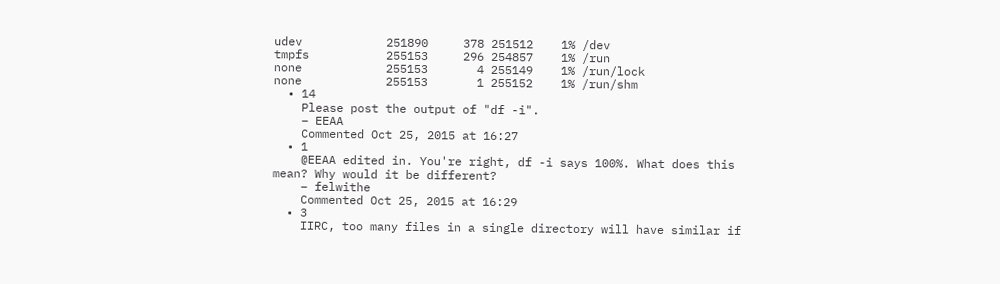udev            251890     378 251512    1% /dev
tmpfs           255153     296 254857    1% /run
none            255153       4 255149    1% /run/lock
none            255153       1 255152    1% /run/shm
  • 14
    Please post the output of "df -i".
    – EEAA
    Commented Oct 25, 2015 at 16:27
  • 1
    @EEAA edited in. You're right, df -i says 100%. What does this mean? Why would it be different?
    – felwithe
    Commented Oct 25, 2015 at 16:29
  • 3
    IIRC, too many files in a single directory will have similar if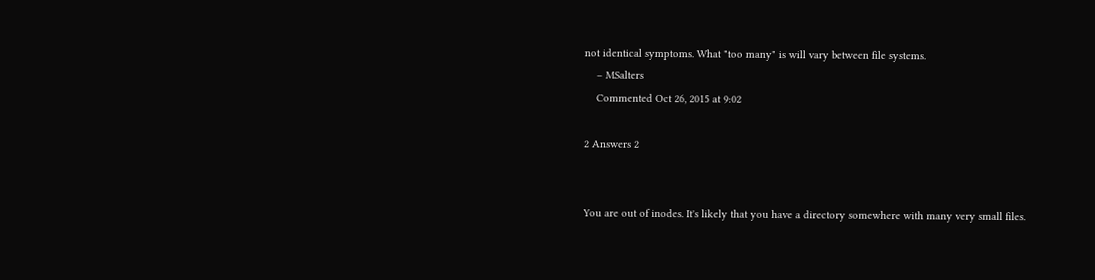not identical symptoms. What "too many" is will vary between file systems.
    – MSalters
    Commented Oct 26, 2015 at 9:02

2 Answers 2


You are out of inodes. It's likely that you have a directory somewhere with many very small files.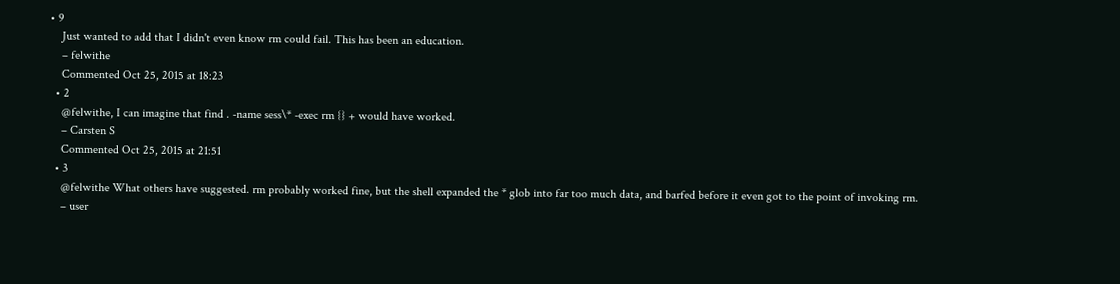• 9
    Just wanted to add that I didn't even know rm could fail. This has been an education.
    – felwithe
    Commented Oct 25, 2015 at 18:23
  • 2
    @felwithe, I can imagine that find . -name sess\* -exec rm {} + would have worked.
    – Carsten S
    Commented Oct 25, 2015 at 21:51
  • 3
    @felwithe What others have suggested. rm probably worked fine, but the shell expanded the * glob into far too much data, and barfed before it even got to the point of invoking rm.
    – user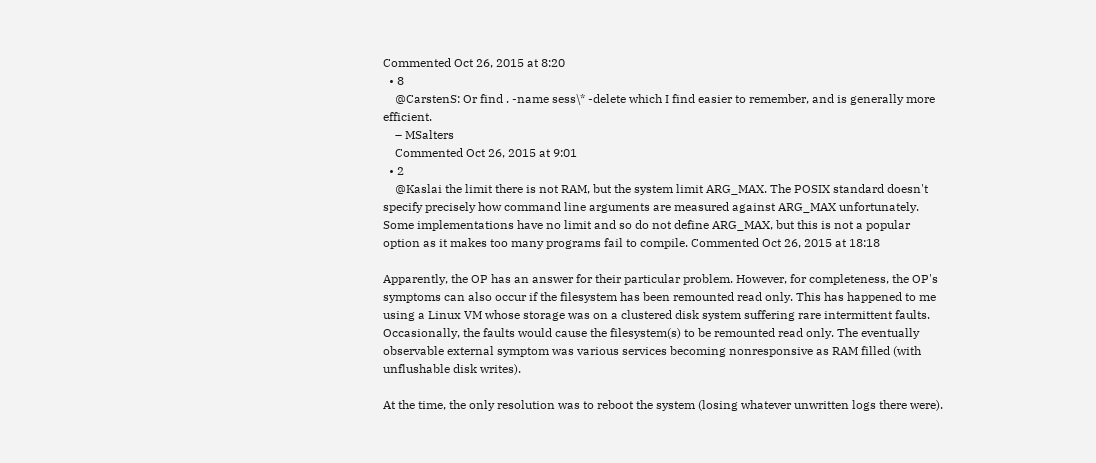Commented Oct 26, 2015 at 8:20
  • 8
    @CarstenS: Or find . -name sess\* -delete which I find easier to remember, and is generally more efficient.
    – MSalters
    Commented Oct 26, 2015 at 9:01
  • 2
    @Kaslai the limit there is not RAM, but the system limit ARG_MAX. The POSIX standard doesn't specify precisely how command line arguments are measured against ARG_MAX unfortunately. Some implementations have no limit and so do not define ARG_MAX, but this is not a popular option as it makes too many programs fail to compile. Commented Oct 26, 2015 at 18:18

Apparently, the OP has an answer for their particular problem. However, for completeness, the OP's symptoms can also occur if the filesystem has been remounted read only. This has happened to me using a Linux VM whose storage was on a clustered disk system suffering rare intermittent faults. Occasionally, the faults would cause the filesystem(s) to be remounted read only. The eventually observable external symptom was various services becoming nonresponsive as RAM filled (with unflushable disk writes).

At the time, the only resolution was to reboot the system (losing whatever unwritten logs there were).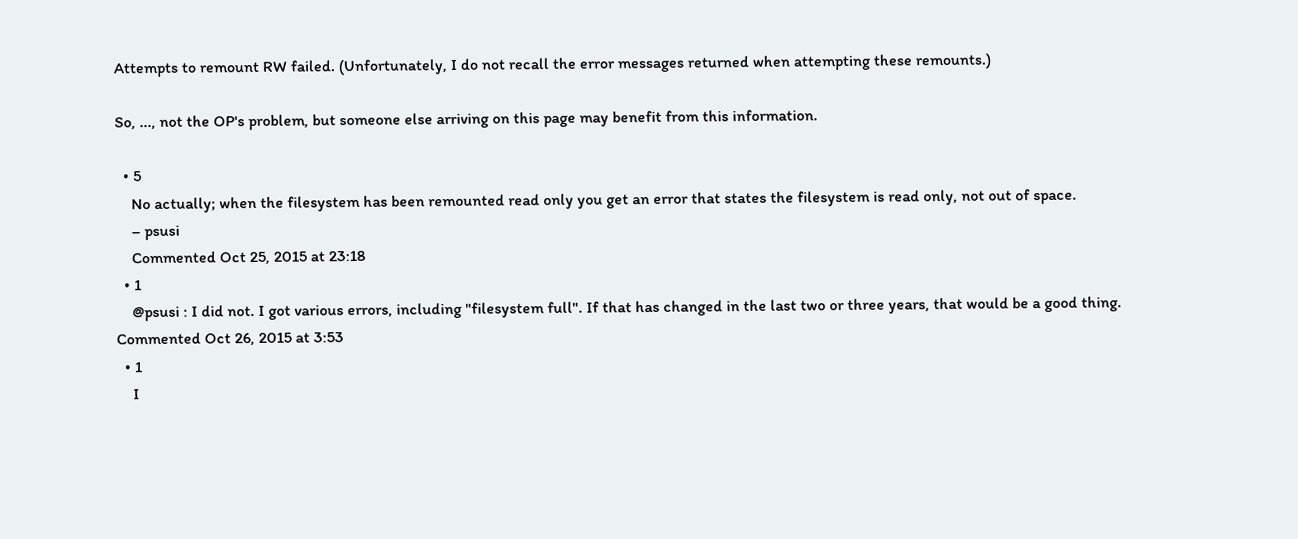Attempts to remount RW failed. (Unfortunately, I do not recall the error messages returned when attempting these remounts.)

So, ..., not the OP's problem, but someone else arriving on this page may benefit from this information.

  • 5
    No actually; when the filesystem has been remounted read only you get an error that states the filesystem is read only, not out of space.
    – psusi
    Commented Oct 25, 2015 at 23:18
  • 1
    @psusi : I did not. I got various errors, including "filesystem full". If that has changed in the last two or three years, that would be a good thing. Commented Oct 26, 2015 at 3:53
  • 1
    I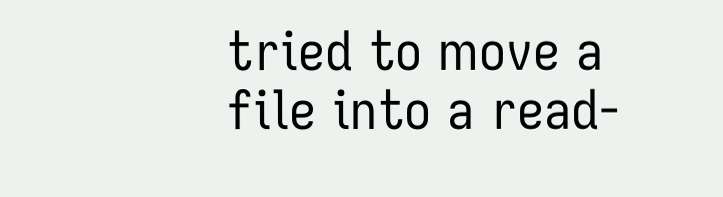tried to move a file into a read-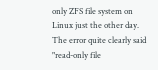only ZFS file system on Linux just the other day. The error quite clearly said "read-only file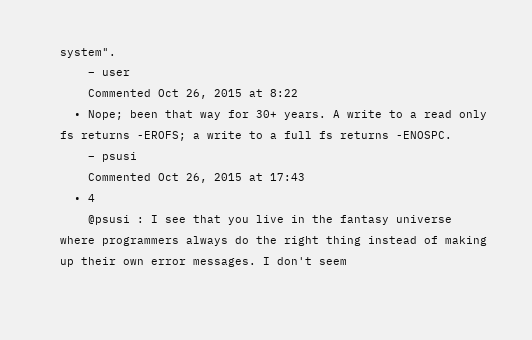system".
    – user
    Commented Oct 26, 2015 at 8:22
  • Nope; been that way for 30+ years. A write to a read only fs returns -EROFS; a write to a full fs returns -ENOSPC.
    – psusi
    Commented Oct 26, 2015 at 17:43
  • 4
    @psusi : I see that you live in the fantasy universe where programmers always do the right thing instead of making up their own error messages. I don't seem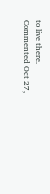to live there. Commented Oct 27,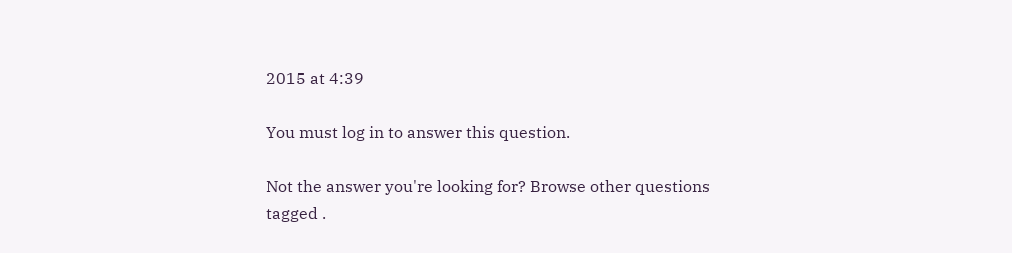2015 at 4:39

You must log in to answer this question.

Not the answer you're looking for? Browse other questions tagged .